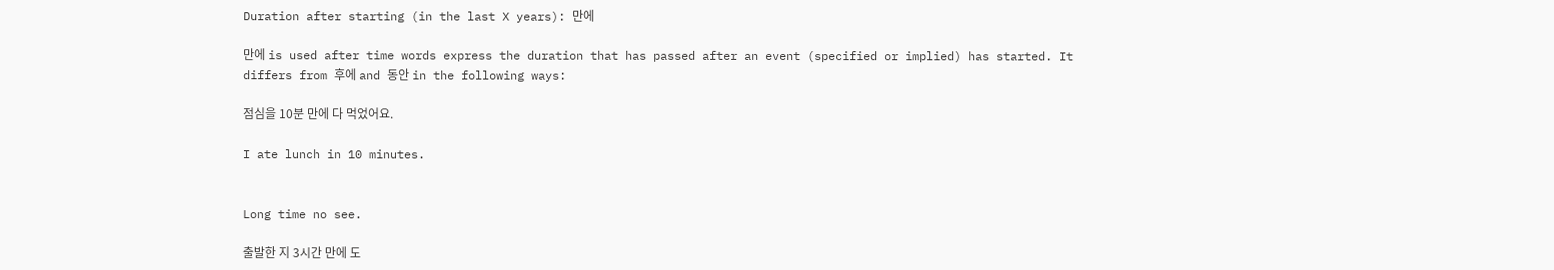Duration after starting (in the last X years): 만에

만에 is used after time words express the duration that has passed after an event (specified or implied) has started. It differs from 후에 and 동안 in the following ways:

점심을 10분 만에 다 먹었어요.

I ate lunch in 10 minutes.


Long time no see.

출발한 지 3시간 만에 도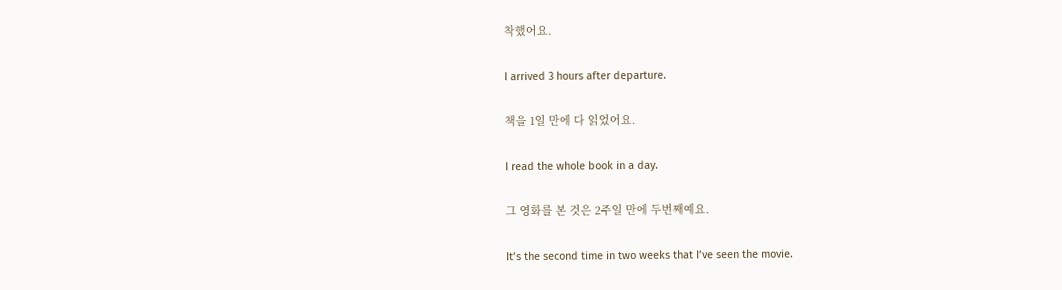착했어요.

I arrived 3 hours after departure.

책을 1일 만에 다 읽었어요.

I read the whole book in a day.

그 영화를 본 것은 2주일 만에 두번째예요.

It’s the second time in two weeks that I’ve seen the movie.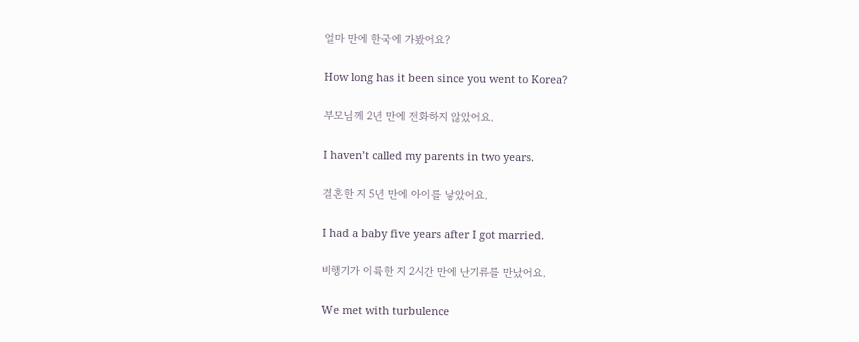얼마 만에 한국에 가봤어요?

How long has it been since you went to Korea?

부모님께 2년 만에 전화하지 않았어요.

I haven’t called my parents in two years.

결혼한 지 5년 만에 아이를 낳았어요.

I had a baby five years after I got married.

비행기가 이륙한 지 2시간 만에 난기류를 만났어요.

We met with turbulence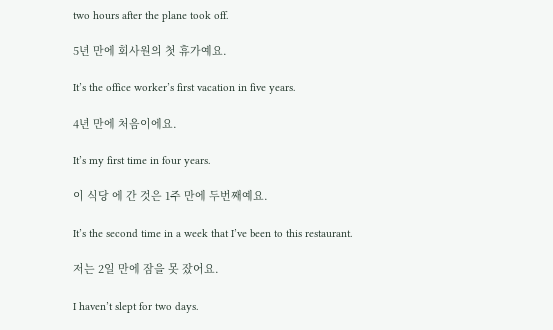two hours after the plane took off.

5년 만에 회사원의 첫 휴가예요.

It’s the office worker’s first vacation in five years.

4년 만에 처음이에요.

It’s my first time in four years.

이 식당 에 간 것은 1주 만에 두번째예요.

It’s the second time in a week that I’ve been to this restaurant.

저는 2일 만에 잠을 못 잤어요.

I haven’t slept for two days.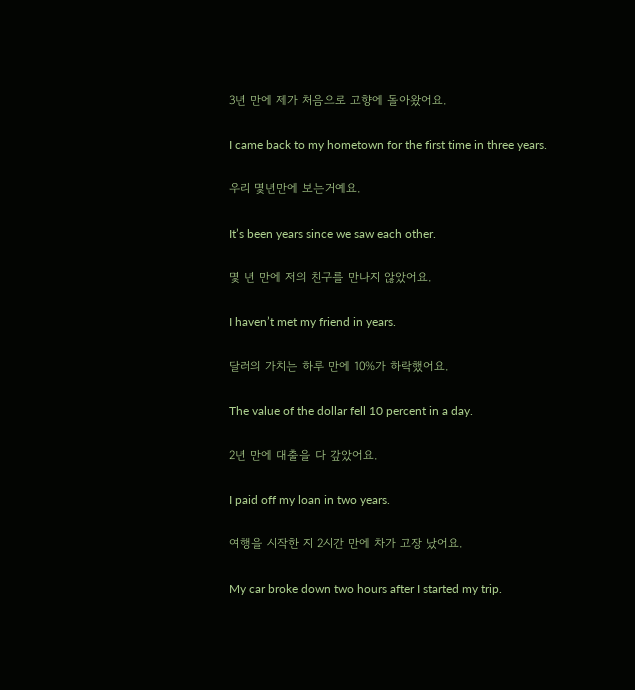3년 만에 제가 처음으로 고향에 돌아왔어요.

I came back to my hometown for the first time in three years.

우리 몇년만에 보는거예요.

It’s been years since we saw each other.

몇 년 만에 저의 친구를 만나지 않았어요.

I haven’t met my friend in years.

달러의 가치는 하루 만에 10%가 하락했어요.

The value of the dollar fell 10 percent in a day.

2년 만에 대출을 다 갚았어요.

I paid off my loan in two years.

여행을 시작한 지 2시간 만에 차가 고장 났어요.

My car broke down two hours after I started my trip.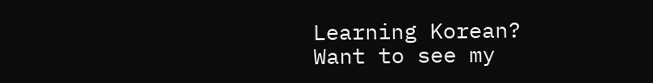Learning Korean?
Want to see my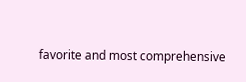favorite and most comprehensive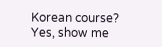Korean course?
Yes, show me